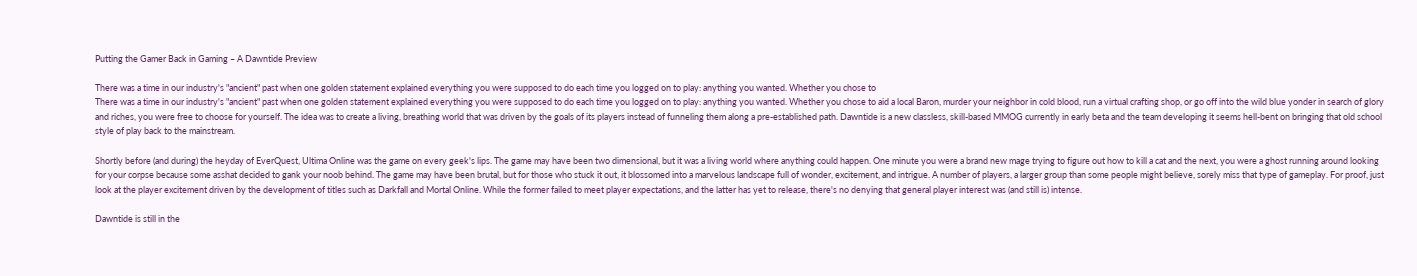Putting the Gamer Back in Gaming – A Dawntide Preview

There was a time in our industry's "ancient" past when one golden statement explained everything you were supposed to do each time you logged on to play: anything you wanted. Whether you chose to
There was a time in our industry's "ancient" past when one golden statement explained everything you were supposed to do each time you logged on to play: anything you wanted. Whether you chose to aid a local Baron, murder your neighbor in cold blood, run a virtual crafting shop, or go off into the wild blue yonder in search of glory and riches, you were free to choose for yourself. The idea was to create a living, breathing world that was driven by the goals of its players instead of funneling them along a pre-established path. Dawntide is a new classless, skill-based MMOG currently in early beta and the team developing it seems hell-bent on bringing that old school style of play back to the mainstream.

Shortly before (and during) the heyday of EverQuest, Ultima Online was the game on every geek's lips. The game may have been two dimensional, but it was a living world where anything could happen. One minute you were a brand new mage trying to figure out how to kill a cat and the next, you were a ghost running around looking for your corpse because some asshat decided to gank your noob behind. The game may have been brutal, but for those who stuck it out, it blossomed into a marvelous landscape full of wonder, excitement, and intrigue. A number of players, a larger group than some people might believe, sorely miss that type of gameplay. For proof, just look at the player excitement driven by the development of titles such as Darkfall and Mortal Online. While the former failed to meet player expectations, and the latter has yet to release, there's no denying that general player interest was (and still is) intense.

Dawntide is still in the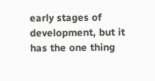early stages of development, but it has the one thing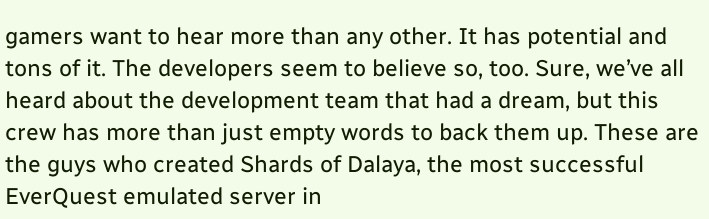gamers want to hear more than any other. It has potential and tons of it. The developers seem to believe so, too. Sure, we’ve all heard about the development team that had a dream, but this crew has more than just empty words to back them up. These are the guys who created Shards of Dalaya, the most successful EverQuest emulated server in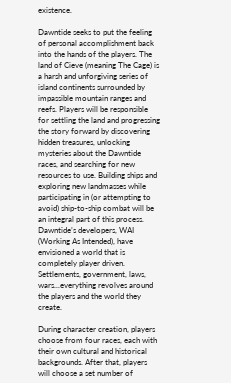existence.

Dawntide seeks to put the feeling of personal accomplishment back into the hands of the players. The land of Cieve (meaning The Cage) is a harsh and unforgiving series of island continents surrounded by impassible mountain ranges and reefs. Players will be responsible for settling the land and progressing the story forward by discovering hidden treasures, unlocking mysteries about the Dawntide races, and searching for new resources to use. Building ships and exploring new landmasses while participating in (or attempting to avoid) ship-to-ship combat will be an integral part of this process. Dawntide’s developers, WAI (Working As Intended), have envisioned a world that is completely player driven. Settlements, government, laws, wars...everything revolves around the players and the world they create.

During character creation, players choose from four races, each with their own cultural and historical backgrounds. After that, players will choose a set number of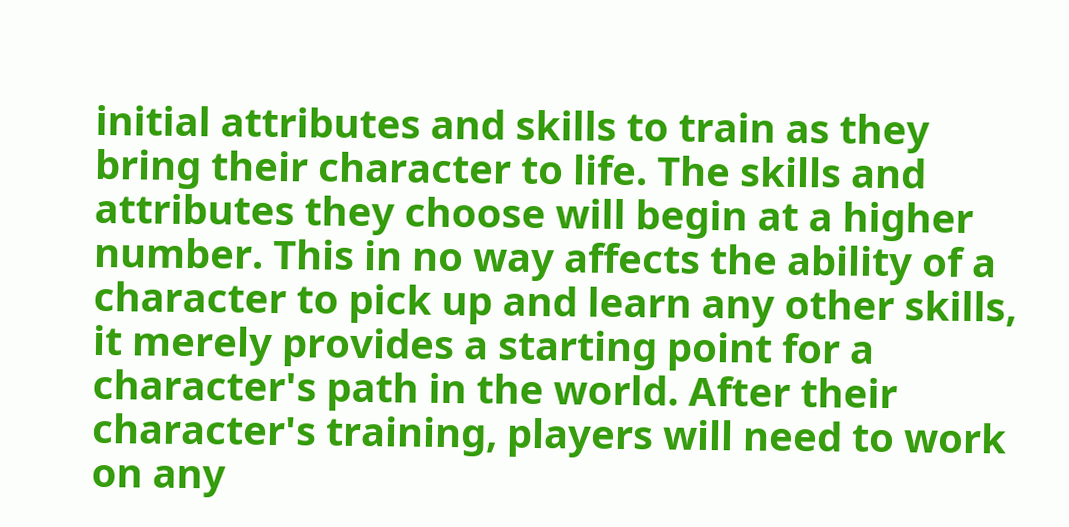initial attributes and skills to train as they bring their character to life. The skills and attributes they choose will begin at a higher number. This in no way affects the ability of a character to pick up and learn any other skills, it merely provides a starting point for a character's path in the world. After their character's training, players will need to work on any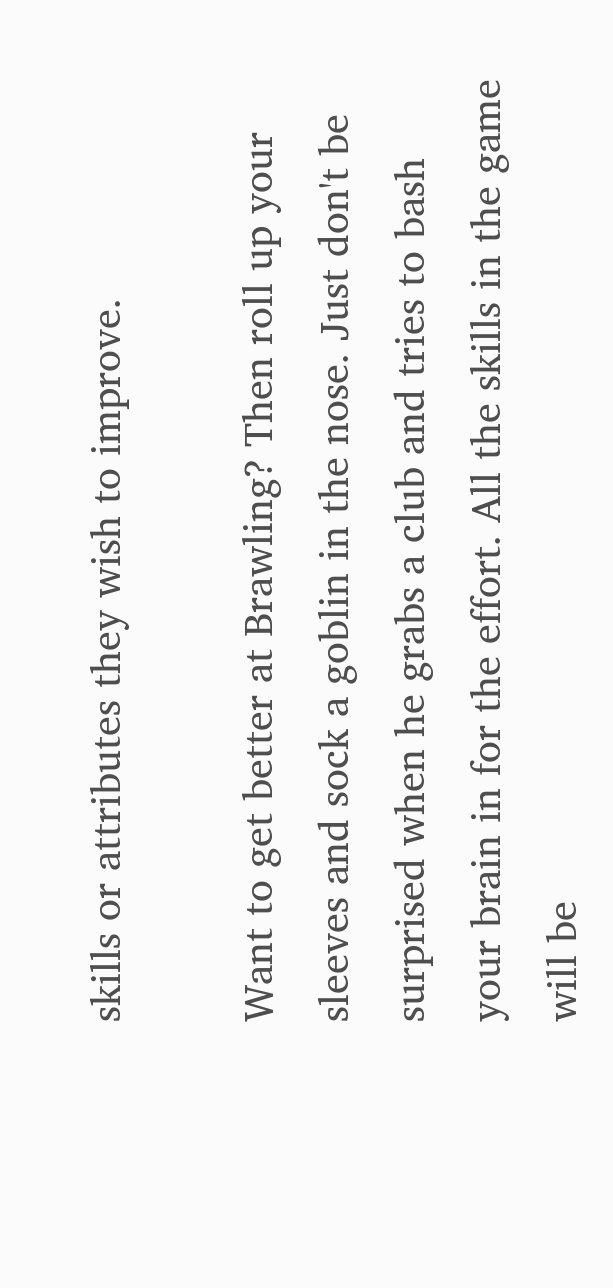skills or attributes they wish to improve.

Want to get better at Brawling? Then roll up your sleeves and sock a goblin in the nose. Just don't be surprised when he grabs a club and tries to bash your brain in for the effort. All the skills in the game will be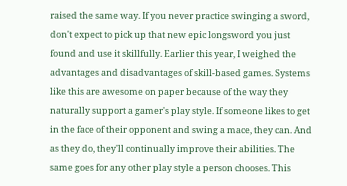raised the same way. If you never practice swinging a sword, don't expect to pick up that new epic longsword you just found and use it skillfully. Earlier this year, I weighed the advantages and disadvantages of skill-based games. Systems like this are awesome on paper because of the way they naturally support a gamer's play style. If someone likes to get in the face of their opponent and swing a mace, they can. And as they do, they'll continually improve their abilities. The same goes for any other play style a person chooses. This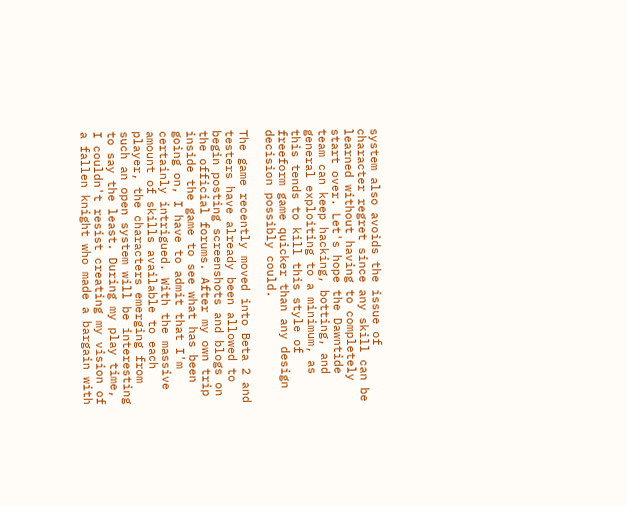system also avoids the issue of character regret since any skill can be learned without having to completely start over. Let's hope the Dawntide team can keep hacking, botting, and general exploiting to a minimum, as this tends to kill this style of freeform game quicker than any design decision possibly could.

The game recently moved into Beta 2 and testers have already been allowed to begin posting screenshots and blogs on the official forums. After my own trip inside the game to see what has been going on, I have to admit that I'm certainly intrigued. With the massive amount of skills available to each player, the characters emerging from such an open system will be interesting to say the least. During my play time, I couldn't resist creating my vision of a fallen knight who made a bargain with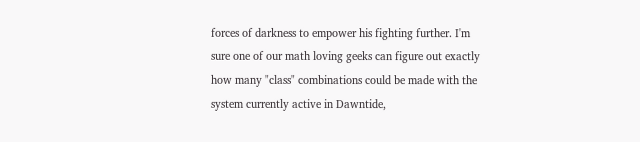forces of darkness to empower his fighting further. I'm sure one of our math loving geeks can figure out exactly how many "class" combinations could be made with the system currently active in Dawntide,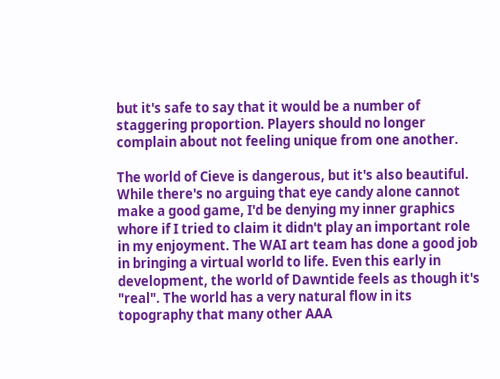but it's safe to say that it would be a number of staggering proportion. Players should no longer complain about not feeling unique from one another.

The world of Cieve is dangerous, but it's also beautiful. While there's no arguing that eye candy alone cannot make a good game, I'd be denying my inner graphics whore if I tried to claim it didn't play an important role in my enjoyment. The WAI art team has done a good job in bringing a virtual world to life. Even this early in development, the world of Dawntide feels as though it's "real". The world has a very natural flow in its topography that many other AAA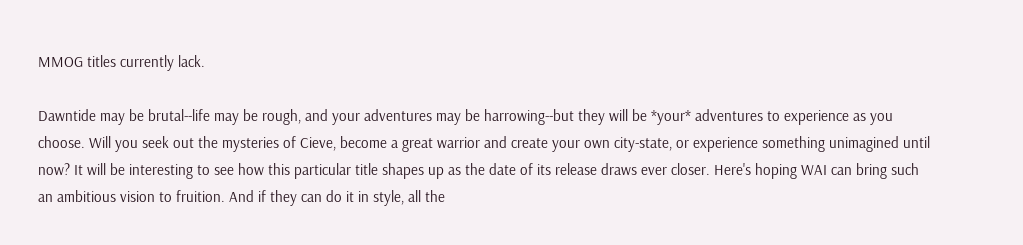MMOG titles currently lack.

Dawntide may be brutal--life may be rough, and your adventures may be harrowing--but they will be *your* adventures to experience as you choose. Will you seek out the mysteries of Cieve, become a great warrior and create your own city-state, or experience something unimagined until now? It will be interesting to see how this particular title shapes up as the date of its release draws ever closer. Here's hoping WAI can bring such an ambitious vision to fruition. And if they can do it in style, all the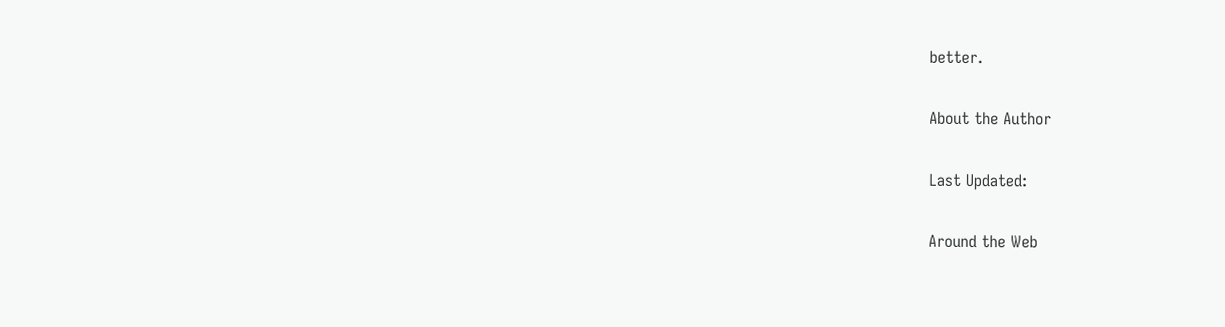better.

About the Author

Last Updated:

Around the Web